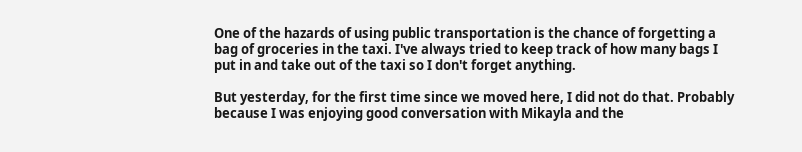One of the hazards of using public transportation is the chance of forgetting a bag of groceries in the taxi. I've always tried to keep track of how many bags I put in and take out of the taxi so I don't forget anything.

But yesterday, for the first time since we moved here, I did not do that. Probably because I was enjoying good conversation with Mikayla and the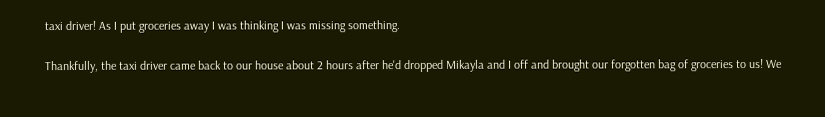taxi driver! As I put groceries away I was thinking I was missing something.

Thankfully, the taxi driver came back to our house about 2 hours after he'd dropped Mikayla and I off and brought our forgotten bag of groceries to us! We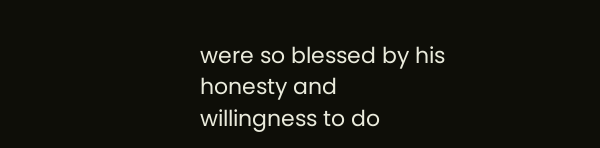were so blessed by his honesty and willingness to do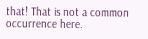that! That is not a common occurrence here.